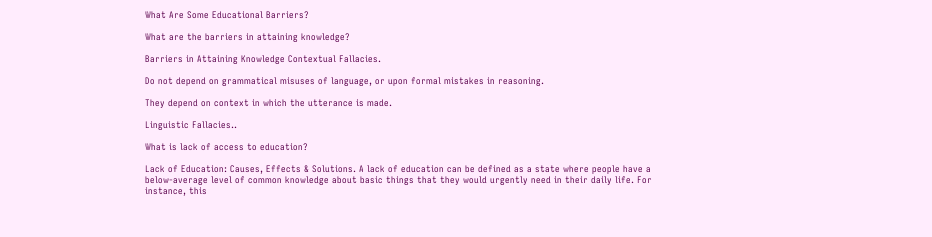What Are Some Educational Barriers?

What are the barriers in attaining knowledge?

Barriers in Attaining Knowledge Contextual Fallacies.

Do not depend on grammatical misuses of language, or upon formal mistakes in reasoning.

They depend on context in which the utterance is made.

Linguistic Fallacies..

What is lack of access to education?

Lack of Education: Causes, Effects & Solutions. A lack of education can be defined as a state where people have a below-average level of common knowledge about basic things that they would urgently need in their daily life. For instance, this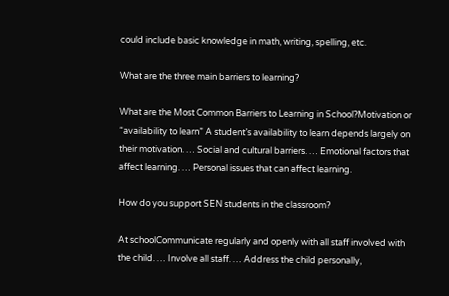could include basic knowledge in math, writing, spelling, etc.

What are the three main barriers to learning?

What are the Most Common Barriers to Learning in School?Motivation or “availability to learn” A student’s availability to learn depends largely on their motivation. … Social and cultural barriers. … Emotional factors that affect learning. … Personal issues that can affect learning.

How do you support SEN students in the classroom?

At schoolCommunicate regularly and openly with all staff involved with the child. … Involve all staff. … Address the child personally,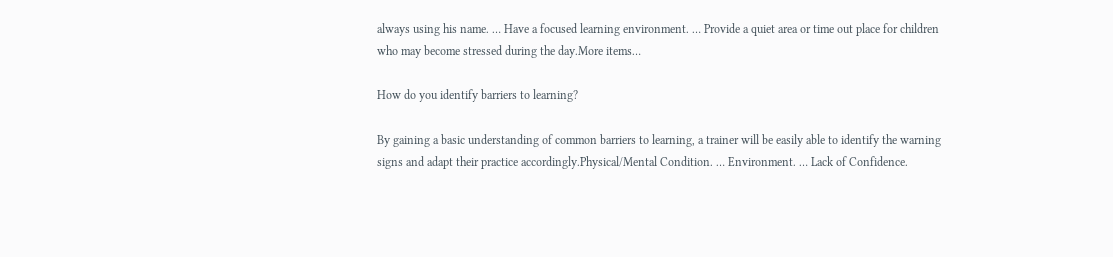always using his name. … Have a focused learning environment. … Provide a quiet area or time out place for children who may become stressed during the day.More items…

How do you identify barriers to learning?

By gaining a basic understanding of common barriers to learning, a trainer will be easily able to identify the warning signs and adapt their practice accordingly.Physical/Mental Condition. … Environment. … Lack of Confidence.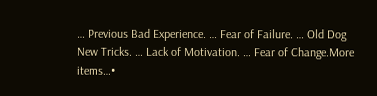… Previous Bad Experience. … Fear of Failure. … Old Dog New Tricks. … Lack of Motivation. … Fear of Change.More items…•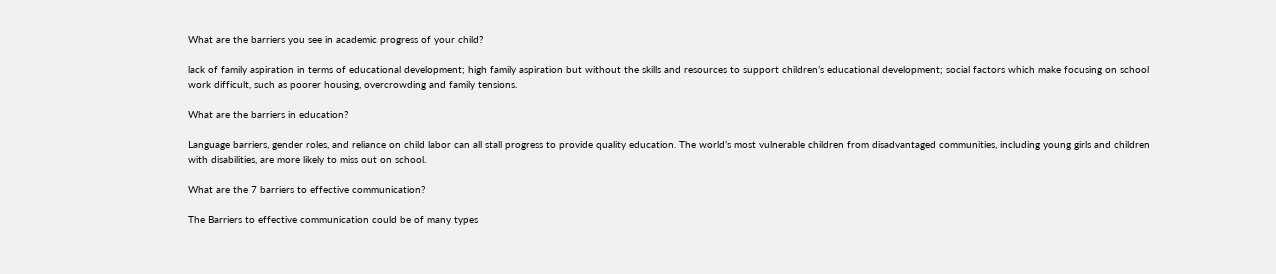What are the barriers you see in academic progress of your child?

lack of family aspiration in terms of educational development; high family aspiration but without the skills and resources to support children’s educational development; social factors which make focusing on school work difficult, such as poorer housing, overcrowding and family tensions.

What are the barriers in education?

Language barriers, gender roles, and reliance on child labor can all stall progress to provide quality education. The world’s most vulnerable children from disadvantaged communities, including young girls and children with disabilities, are more likely to miss out on school.

What are the 7 barriers to effective communication?

The Barriers to effective communication could be of many types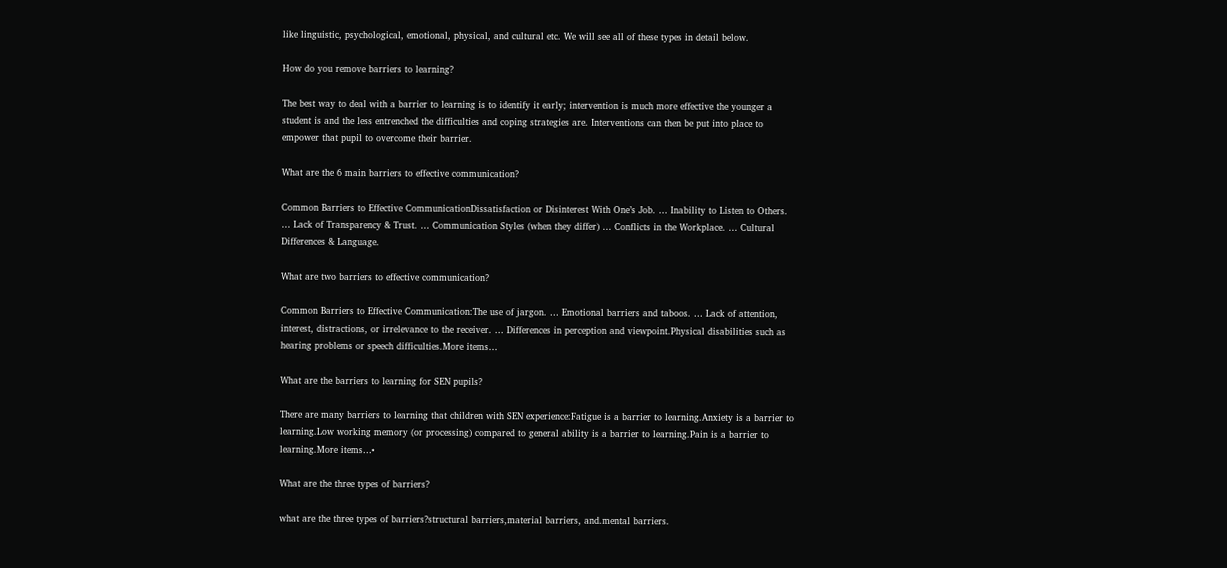like linguistic, psychological, emotional, physical, and cultural etc. We will see all of these types in detail below.

How do you remove barriers to learning?

The best way to deal with a barrier to learning is to identify it early; intervention is much more effective the younger a student is and the less entrenched the difficulties and coping strategies are. Interventions can then be put into place to empower that pupil to overcome their barrier.

What are the 6 main barriers to effective communication?

Common Barriers to Effective CommunicationDissatisfaction or Disinterest With One’s Job. … Inability to Listen to Others. … Lack of Transparency & Trust. … Communication Styles (when they differ) … Conflicts in the Workplace. … Cultural Differences & Language.

What are two barriers to effective communication?

Common Barriers to Effective Communication:The use of jargon. … Emotional barriers and taboos. … Lack of attention, interest, distractions, or irrelevance to the receiver. … Differences in perception and viewpoint.Physical disabilities such as hearing problems or speech difficulties.More items…

What are the barriers to learning for SEN pupils?

There are many barriers to learning that children with SEN experience:Fatigue is a barrier to learning.Anxiety is a barrier to learning.Low working memory (or processing) compared to general ability is a barrier to learning.Pain is a barrier to learning.More items…•

What are the three types of barriers?

what are the three types of barriers?structural barriers,material barriers, and.mental barriers.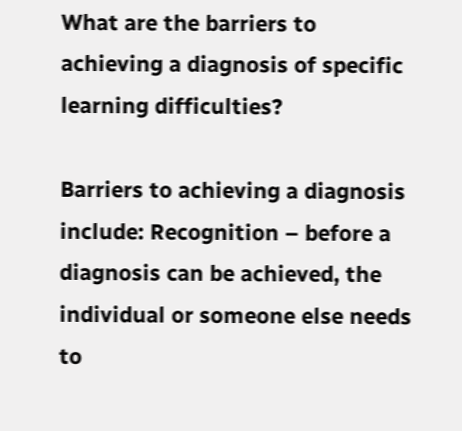What are the barriers to achieving a diagnosis of specific learning difficulties?

Barriers to achieving a diagnosis include: Recognition – before a diagnosis can be achieved, the individual or someone else needs to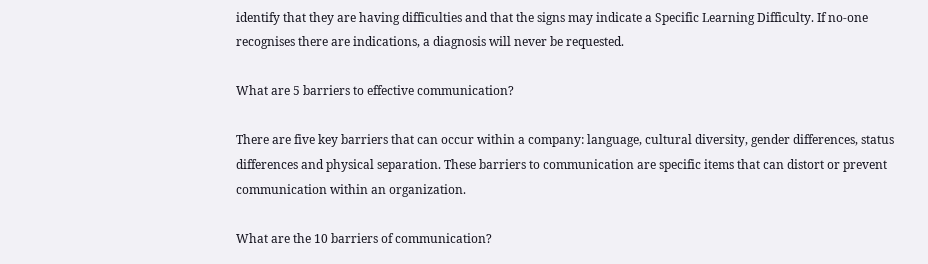identify that they are having difficulties and that the signs may indicate a Specific Learning Difficulty. If no-one recognises there are indications, a diagnosis will never be requested.

What are 5 barriers to effective communication?

There are five key barriers that can occur within a company: language, cultural diversity, gender differences, status differences and physical separation. These barriers to communication are specific items that can distort or prevent communication within an organization.

What are the 10 barriers of communication?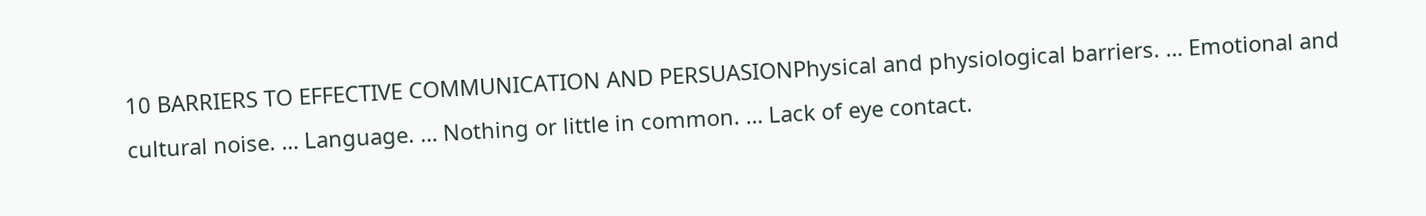10 BARRIERS TO EFFECTIVE COMMUNICATION AND PERSUASIONPhysical and physiological barriers. … Emotional and cultural noise. … Language. … Nothing or little in common. … Lack of eye contact.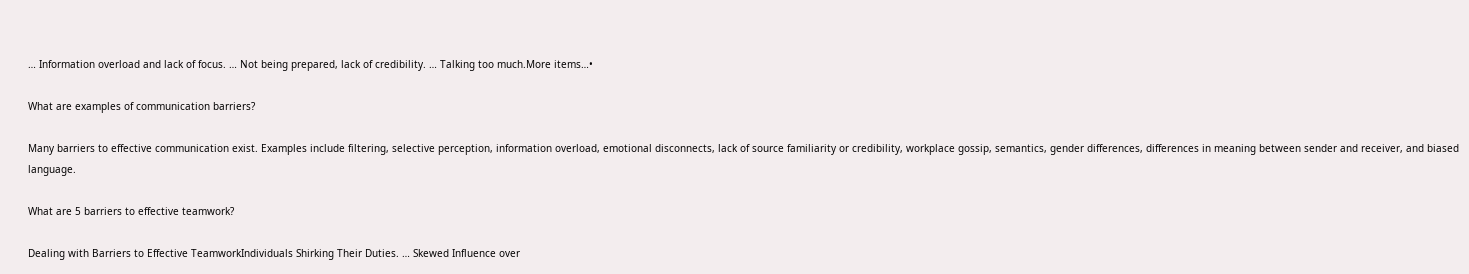… Information overload and lack of focus. … Not being prepared, lack of credibility. … Talking too much.More items…•

What are examples of communication barriers?

Many barriers to effective communication exist. Examples include filtering, selective perception, information overload, emotional disconnects, lack of source familiarity or credibility, workplace gossip, semantics, gender differences, differences in meaning between sender and receiver, and biased language.

What are 5 barriers to effective teamwork?

Dealing with Barriers to Effective TeamworkIndividuals Shirking Their Duties. … Skewed Influence over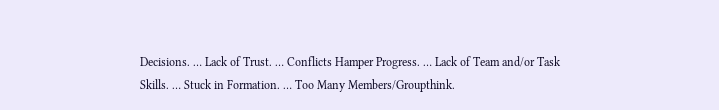Decisions. … Lack of Trust. … Conflicts Hamper Progress. … Lack of Team and/or Task Skills. … Stuck in Formation. … Too Many Members/Groupthink.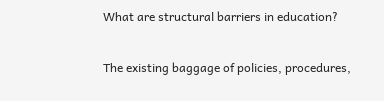What are structural barriers in education?

The existing baggage of policies, procedures,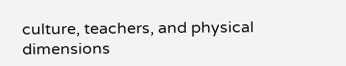culture, teachers, and physical dimensions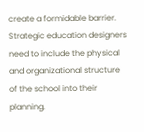create a formidable barrier. Strategic education designers need to include the physical and organizational structure of the school into their planning.